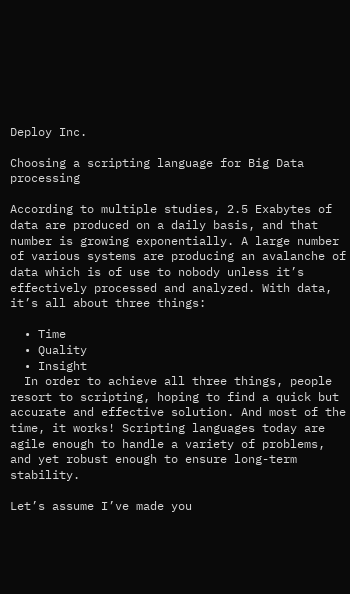Deploy Inc.

Choosing a scripting language for Big Data processing

According to multiple studies, 2.5 Exabytes of data are produced on a daily basis, and that number is growing exponentially. A large number of various systems are producing an avalanche of data which is of use to nobody unless it’s effectively processed and analyzed. With data, it’s all about three things:

  • Time
  • Quality
  • Insight
  In order to achieve all three things, people resort to scripting, hoping to find a quick but accurate and effective solution. And most of the time, it works! Scripting languages today are agile enough to handle a variety of problems, and yet robust enough to ensure long-term stability.

Let’s assume I’ve made you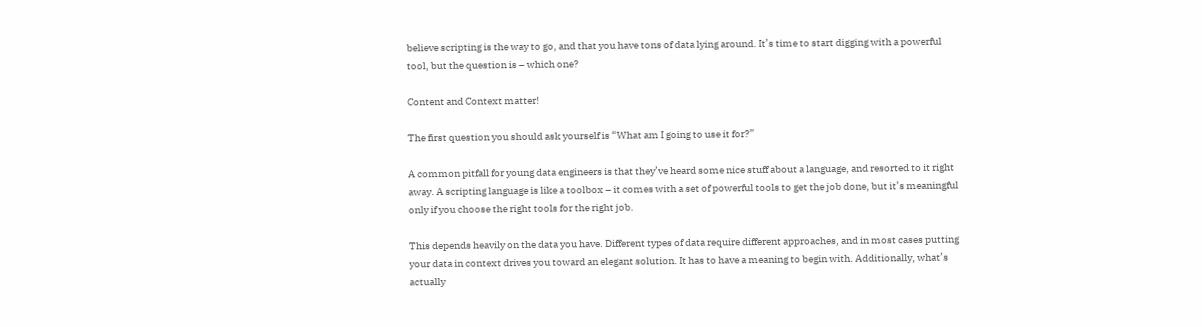believe scripting is the way to go, and that you have tons of data lying around. It’s time to start digging with a powerful tool, but the question is – which one?

Content and Context matter!

The first question you should ask yourself is “What am I going to use it for?”

A common pitfall for young data engineers is that they’ve heard some nice stuff about a language, and resorted to it right away. A scripting language is like a toolbox – it comes with a set of powerful tools to get the job done, but it’s meaningful only if you choose the right tools for the right job.

This depends heavily on the data you have. Different types of data require different approaches, and in most cases putting your data in context drives you toward an elegant solution. It has to have a meaning to begin with. Additionally, what’s actually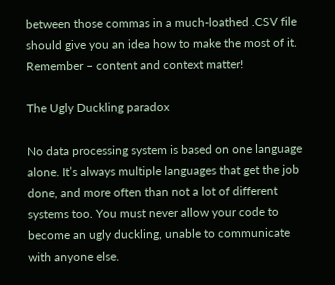between those commas in a much-loathed .CSV file should give you an idea how to make the most of it. Remember – content and context matter!

The Ugly Duckling paradox

No data processing system is based on one language alone. It’s always multiple languages that get the job done, and more often than not a lot of different systems too. You must never allow your code to become an ugly duckling, unable to communicate with anyone else.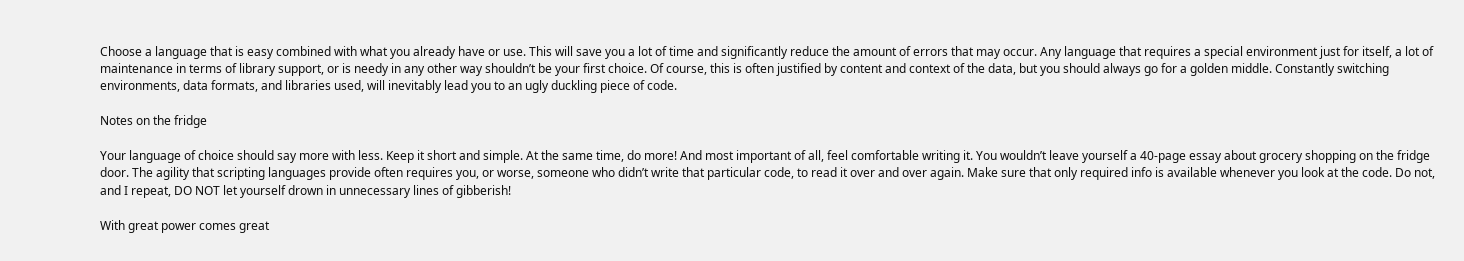Choose a language that is easy combined with what you already have or use. This will save you a lot of time and significantly reduce the amount of errors that may occur. Any language that requires a special environment just for itself, a lot of maintenance in terms of library support, or is needy in any other way shouldn’t be your first choice. Of course, this is often justified by content and context of the data, but you should always go for a golden middle. Constantly switching environments, data formats, and libraries used, will inevitably lead you to an ugly duckling piece of code.

Notes on the fridge

Your language of choice should say more with less. Keep it short and simple. At the same time, do more! And most important of all, feel comfortable writing it. You wouldn’t leave yourself a 40-page essay about grocery shopping on the fridge door. The agility that scripting languages provide often requires you, or worse, someone who didn’t write that particular code, to read it over and over again. Make sure that only required info is available whenever you look at the code. Do not, and I repeat, DO NOT let yourself drown in unnecessary lines of gibberish!

With great power comes great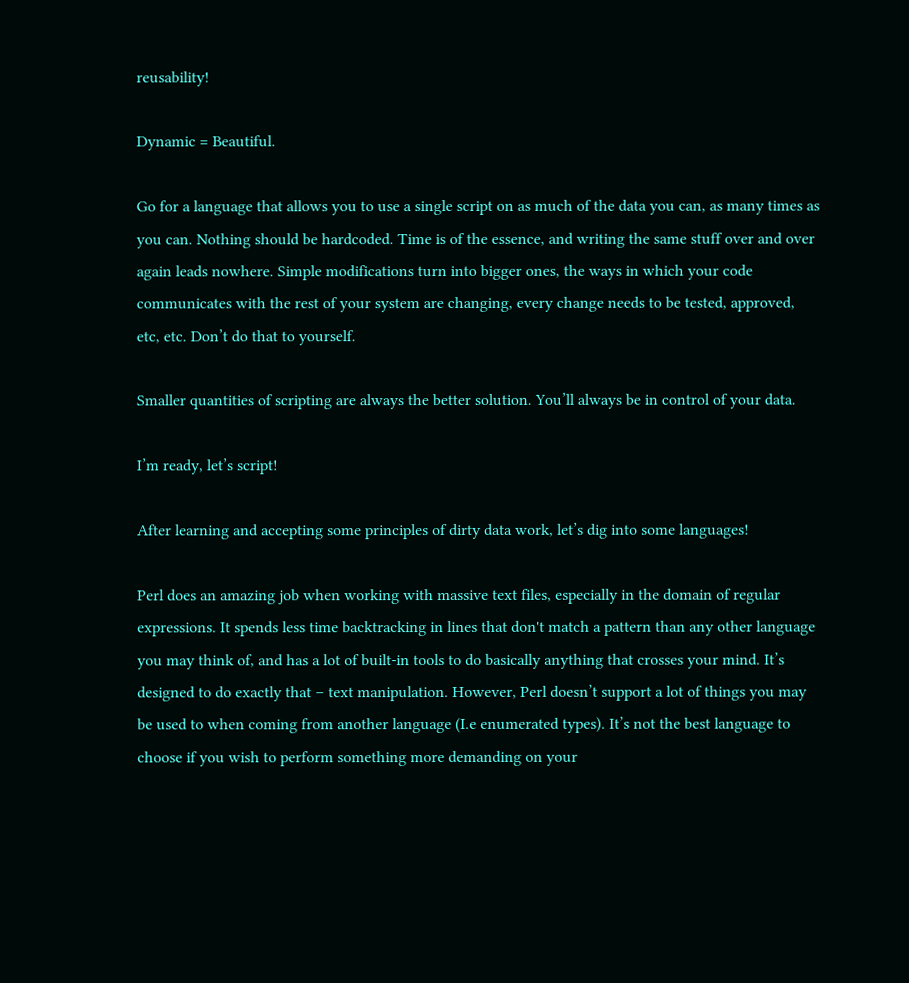reusability!

Dynamic = Beautiful.

Go for a language that allows you to use a single script on as much of the data you can, as many times as you can. Nothing should be hardcoded. Time is of the essence, and writing the same stuff over and over again leads nowhere. Simple modifications turn into bigger ones, the ways in which your code communicates with the rest of your system are changing, every change needs to be tested, approved, etc, etc. Don’t do that to yourself.

Smaller quantities of scripting are always the better solution. You’ll always be in control of your data.

I’m ready, let’s script!

After learning and accepting some principles of dirty data work, let’s dig into some languages!

Perl does an amazing job when working with massive text files, especially in the domain of regular expressions. It spends less time backtracking in lines that don't match a pattern than any other language you may think of, and has a lot of built-in tools to do basically anything that crosses your mind. It’s designed to do exactly that – text manipulation. However, Perl doesn’t support a lot of things you may be used to when coming from another language (I.e enumerated types). It’s not the best language to choose if you wish to perform something more demanding on your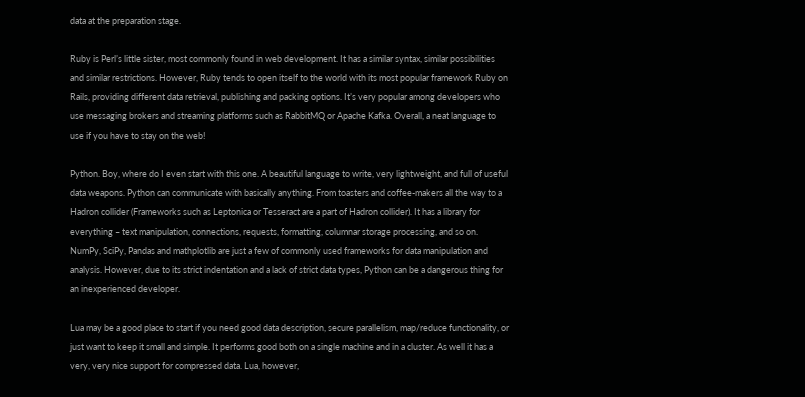data at the preparation stage.

Ruby is Perl’s little sister, most commonly found in web development. It has a similar syntax, similar possibilities and similar restrictions. However, Ruby tends to open itself to the world with its most popular framework Ruby on Rails, providing different data retrieval, publishing and packing options. It’s very popular among developers who use messaging brokers and streaming platforms such as RabbitMQ or Apache Kafka. Overall, a neat language to use if you have to stay on the web!

Python. Boy, where do I even start with this one. A beautiful language to write, very lightweight, and full of useful data weapons. Python can communicate with basically anything. From toasters and coffee-makers all the way to a Hadron collider (Frameworks such as Leptonica or Tesseract are a part of Hadron collider). It has a library for everything – text manipulation, connections, requests, formatting, columnar storage processing, and so on. NumPy, SciPy, Pandas and mathplotlib are just a few of commonly used frameworks for data manipulation and analysis. However, due to its strict indentation and a lack of strict data types, Python can be a dangerous thing for an inexperienced developer.

Lua may be a good place to start if you need good data description, secure parallelism, map/reduce functionality, or just want to keep it small and simple. It performs good both on a single machine and in a cluster. As well it has a very, very nice support for compressed data. Lua, however,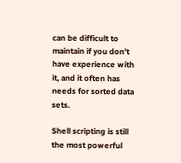can be difficult to maintain if you don’t have experience with it, and it often has needs for sorted data sets.

Shell scripting is still the most powerful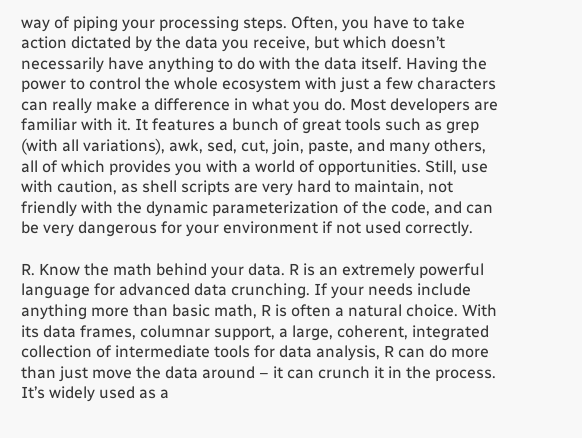way of piping your processing steps. Often, you have to take action dictated by the data you receive, but which doesn’t necessarily have anything to do with the data itself. Having the power to control the whole ecosystem with just a few characters can really make a difference in what you do. Most developers are familiar with it. It features a bunch of great tools such as grep (with all variations), awk, sed, cut, join, paste, and many others, all of which provides you with a world of opportunities. Still, use with caution, as shell scripts are very hard to maintain, not friendly with the dynamic parameterization of the code, and can be very dangerous for your environment if not used correctly.

R. Know the math behind your data. R is an extremely powerful language for advanced data crunching. If your needs include anything more than basic math, R is often a natural choice. With its data frames, columnar support, a large, coherent, integrated collection of intermediate tools for data analysis, R can do more than just move the data around – it can crunch it in the process. It’s widely used as a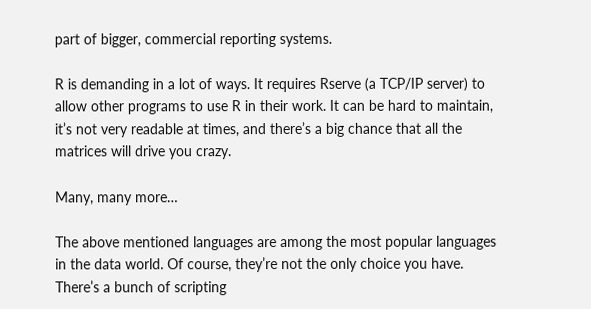part of bigger, commercial reporting systems.

R is demanding in a lot of ways. It requires Rserve (a TCP/IP server) to allow other programs to use R in their work. It can be hard to maintain, it’s not very readable at times, and there’s a big chance that all the matrices will drive you crazy.

Many, many more…

The above mentioned languages are among the most popular languages in the data world. Of course, they’re not the only choice you have. There’s a bunch of scripting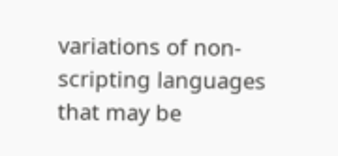variations of non-scripting languages that may be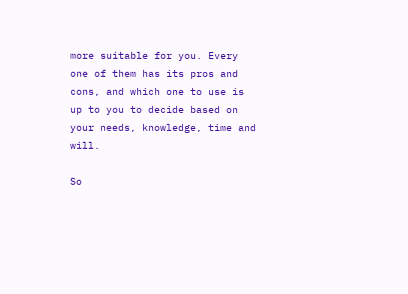more suitable for you. Every one of them has its pros and cons, and which one to use is up to you to decide based on your needs, knowledge, time and will.

So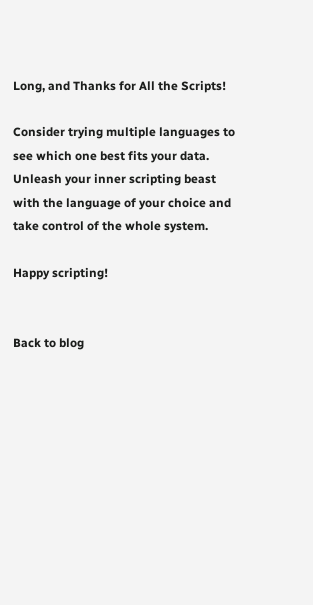Long, and Thanks for All the Scripts!

Consider trying multiple languages to see which one best fits your data. Unleash your inner scripting beast with the language of your choice and take control of the whole system.

Happy scripting!


Back to blog